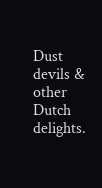Dust devils & other Dutch delights.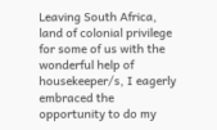Leaving South Africa, land of colonial privilege for some of us with the wonderful help of housekeeper/s, I eagerly embraced the opportunity to do my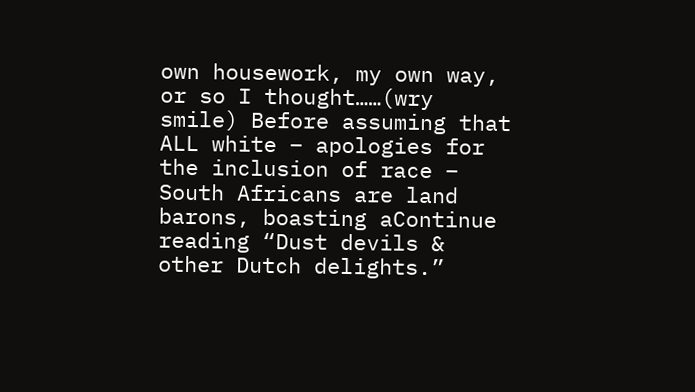own housework, my own way, or so I thought……(wry smile) Before assuming that ALL white – apologies for the inclusion of race – South Africans are land barons, boasting aContinue reading “Dust devils & other Dutch delights.”